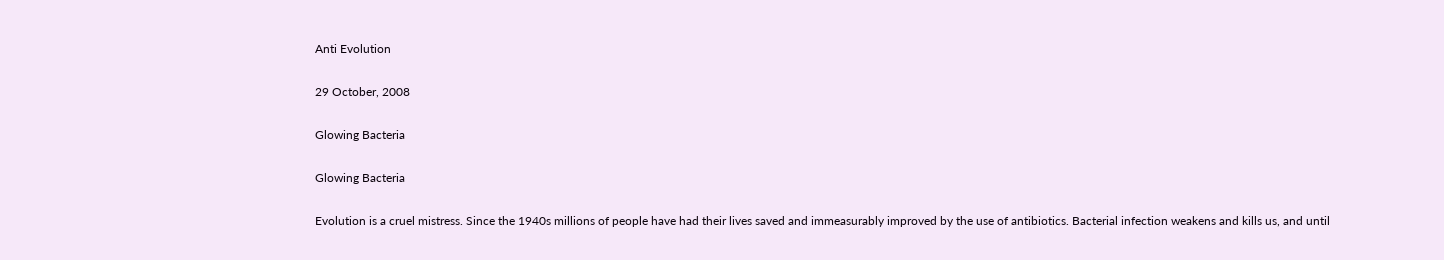Anti Evolution

29 October, 2008

Glowing Bacteria

Glowing Bacteria

Evolution is a cruel mistress. Since the 1940s millions of people have had their lives saved and immeasurably improved by the use of antibiotics. Bacterial infection weakens and kills us, and until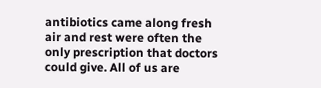antibiotics came along fresh air and rest were often the only prescription that doctors could give. All of us are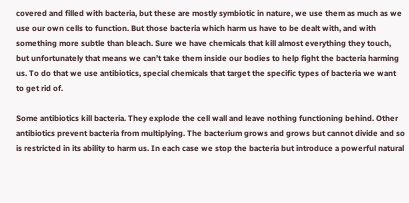covered and filled with bacteria, but these are mostly symbiotic in nature, we use them as much as we use our own cells to function. But those bacteria which harm us have to be dealt with, and with something more subtle than bleach. Sure we have chemicals that kill almost everything they touch, but unfortunately that means we can’t take them inside our bodies to help fight the bacteria harming us. To do that we use antibiotics, special chemicals that target the specific types of bacteria we want to get rid of.

Some antibiotics kill bacteria. They explode the cell wall and leave nothing functioning behind. Other antibiotics prevent bacteria from multiplying. The bacterium grows and grows but cannot divide and so is restricted in its ability to harm us. In each case we stop the bacteria but introduce a powerful natural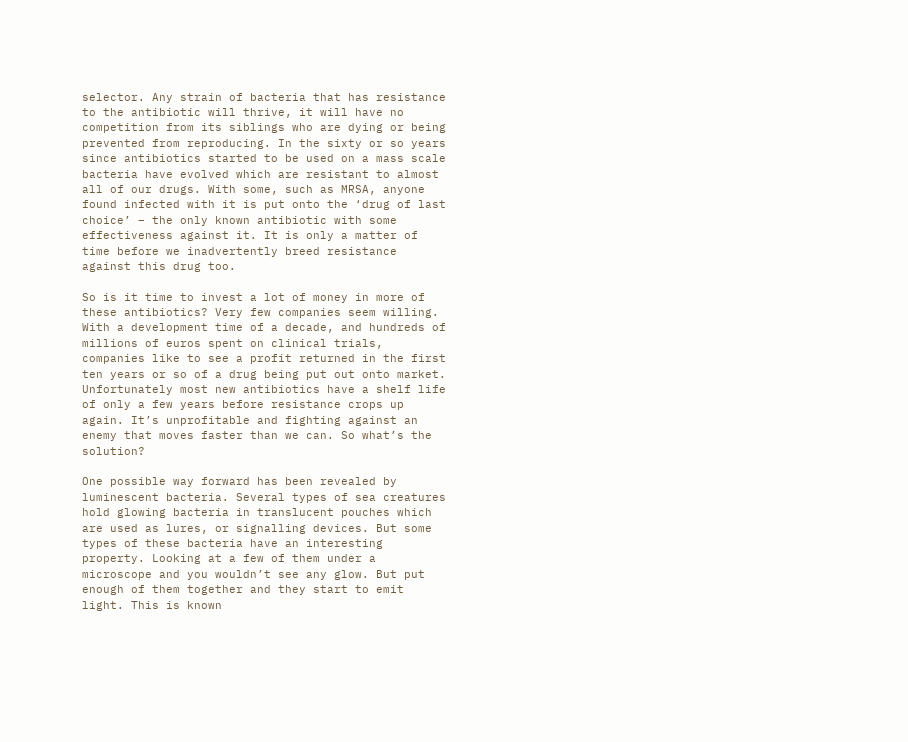selector. Any strain of bacteria that has resistance to the antibiotic will thrive, it will have no competition from its siblings who are dying or being prevented from reproducing. In the sixty or so years since antibiotics started to be used on a mass scale bacteria have evolved which are resistant to almost all of our drugs. With some, such as MRSA, anyone found infected with it is put onto the ‘drug of last choice’ – the only known antibiotic with some effectiveness against it. It is only a matter of time before we inadvertently breed resistance against this drug too.

So is it time to invest a lot of money in more of these antibiotics? Very few companies seem willing. With a development time of a decade, and hundreds of millions of euros spent on clinical trials, companies like to see a profit returned in the first ten years or so of a drug being put out onto market. Unfortunately most new antibiotics have a shelf life of only a few years before resistance crops up again. It’s unprofitable and fighting against an enemy that moves faster than we can. So what’s the solution?

One possible way forward has been revealed by luminescent bacteria. Several types of sea creatures hold glowing bacteria in translucent pouches which are used as lures, or signalling devices. But some types of these bacteria have an interesting property. Looking at a few of them under a microscope and you wouldn’t see any glow. But put enough of them together and they start to emit light. This is known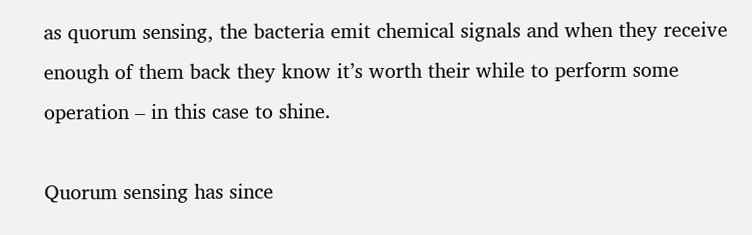as quorum sensing, the bacteria emit chemical signals and when they receive enough of them back they know it’s worth their while to perform some operation – in this case to shine.

Quorum sensing has since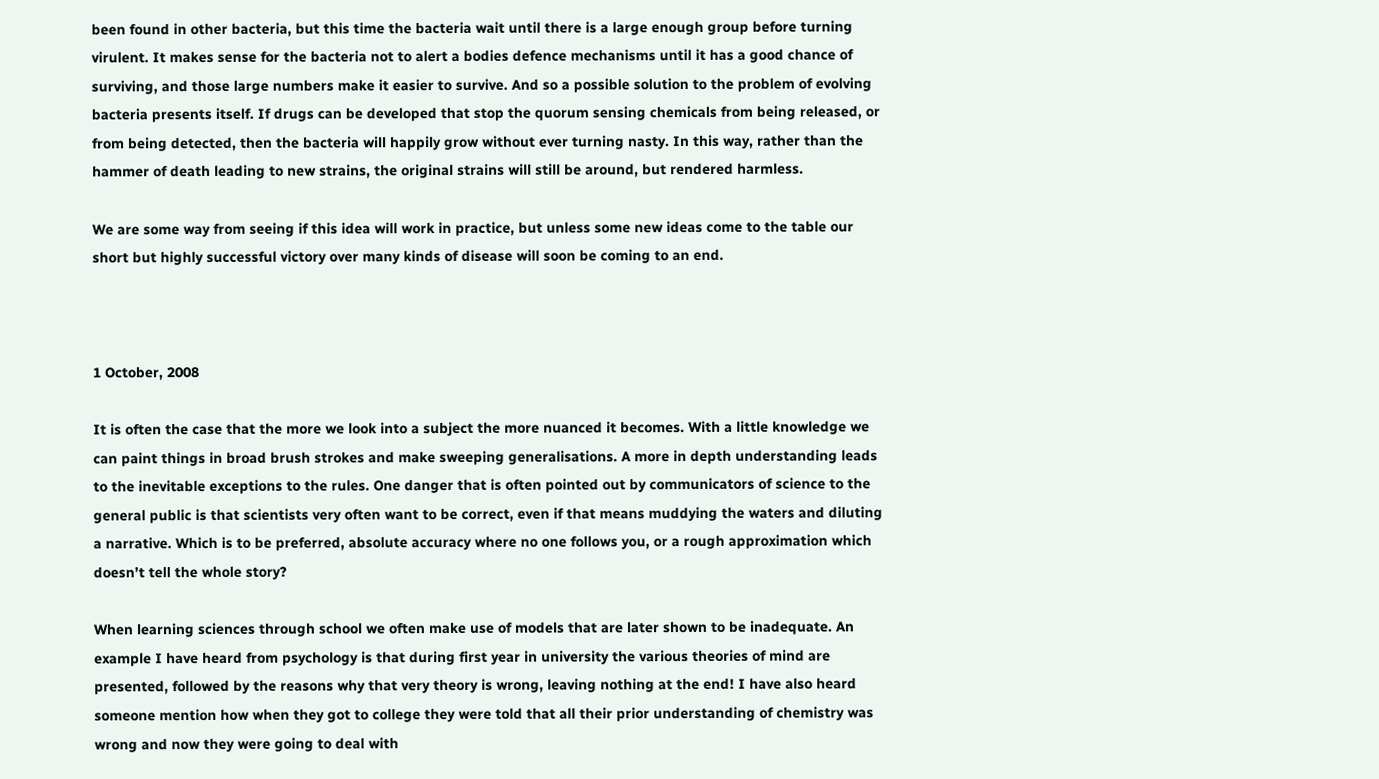been found in other bacteria, but this time the bacteria wait until there is a large enough group before turning virulent. It makes sense for the bacteria not to alert a bodies defence mechanisms until it has a good chance of surviving, and those large numbers make it easier to survive. And so a possible solution to the problem of evolving bacteria presents itself. If drugs can be developed that stop the quorum sensing chemicals from being released, or from being detected, then the bacteria will happily grow without ever turning nasty. In this way, rather than the hammer of death leading to new strains, the original strains will still be around, but rendered harmless.

We are some way from seeing if this idea will work in practice, but unless some new ideas come to the table our short but highly successful victory over many kinds of disease will soon be coming to an end.



1 October, 2008

It is often the case that the more we look into a subject the more nuanced it becomes. With a little knowledge we can paint things in broad brush strokes and make sweeping generalisations. A more in depth understanding leads to the inevitable exceptions to the rules. One danger that is often pointed out by communicators of science to the general public is that scientists very often want to be correct, even if that means muddying the waters and diluting a narrative. Which is to be preferred, absolute accuracy where no one follows you, or a rough approximation which doesn’t tell the whole story?

When learning sciences through school we often make use of models that are later shown to be inadequate. An example I have heard from psychology is that during first year in university the various theories of mind are presented, followed by the reasons why that very theory is wrong, leaving nothing at the end! I have also heard someone mention how when they got to college they were told that all their prior understanding of chemistry was wrong and now they were going to deal with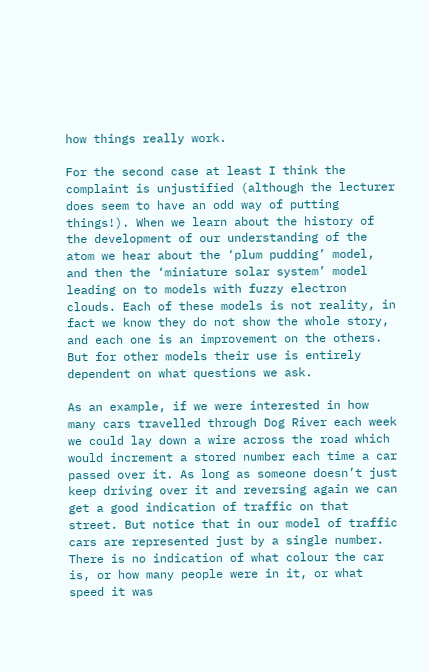how things really work.

For the second case at least I think the complaint is unjustified (although the lecturer does seem to have an odd way of putting things!). When we learn about the history of the development of our understanding of the atom we hear about the ‘plum pudding’ model, and then the ‘miniature solar system’ model leading on to models with fuzzy electron clouds. Each of these models is not reality, in fact we know they do not show the whole story, and each one is an improvement on the others. But for other models their use is entirely dependent on what questions we ask.

As an example, if we were interested in how many cars travelled through Dog River each week we could lay down a wire across the road which would increment a stored number each time a car passed over it. As long as someone doesn’t just keep driving over it and reversing again we can get a good indication of traffic on that street. But notice that in our model of traffic cars are represented just by a single number. There is no indication of what colour the car is, or how many people were in it, or what speed it was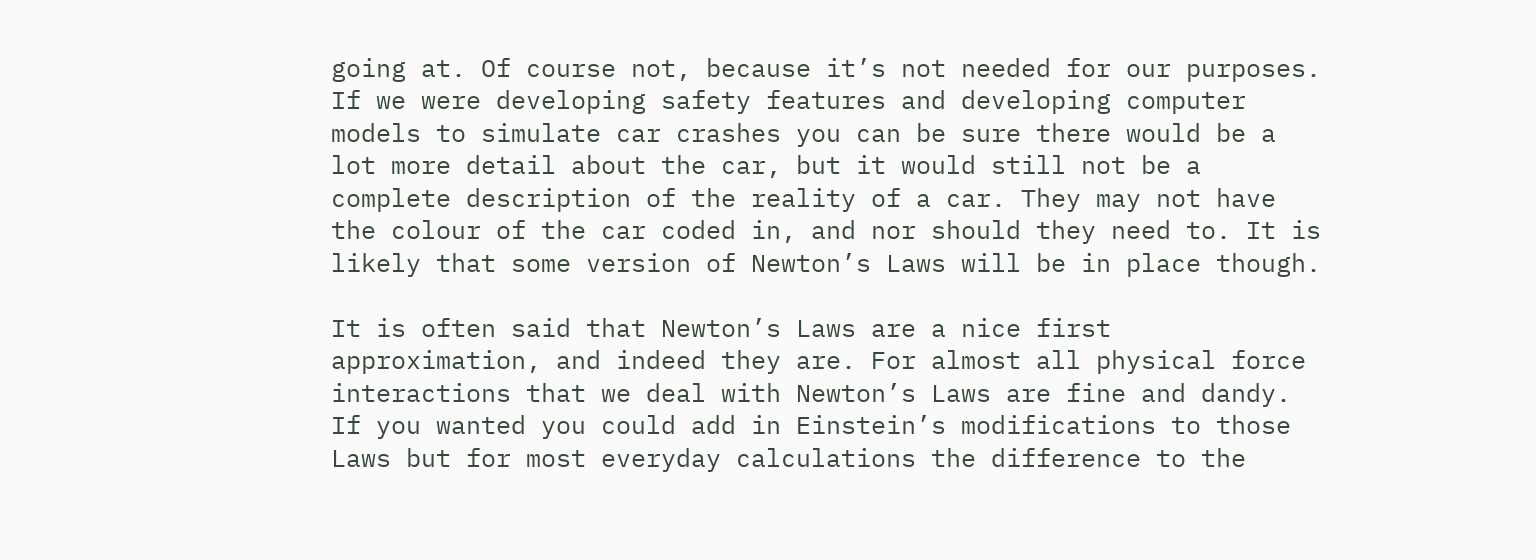going at. Of course not, because it’s not needed for our purposes. If we were developing safety features and developing computer models to simulate car crashes you can be sure there would be a lot more detail about the car, but it would still not be a complete description of the reality of a car. They may not have the colour of the car coded in, and nor should they need to. It is likely that some version of Newton’s Laws will be in place though.

It is often said that Newton’s Laws are a nice first approximation, and indeed they are. For almost all physical force interactions that we deal with Newton’s Laws are fine and dandy. If you wanted you could add in Einstein’s modifications to those Laws but for most everyday calculations the difference to the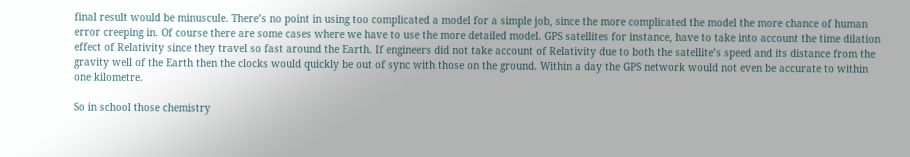final result would be minuscule. There’s no point in using too complicated a model for a simple job, since the more complicated the model the more chance of human error creeping in. Of course there are some cases where we have to use the more detailed model. GPS satellites for instance, have to take into account the time dilation effect of Relativity since they travel so fast around the Earth. If engineers did not take account of Relativity due to both the satellite’s speed and its distance from the gravity well of the Earth then the clocks would quickly be out of sync with those on the ground. Within a day the GPS network would not even be accurate to within one kilometre.

So in school those chemistry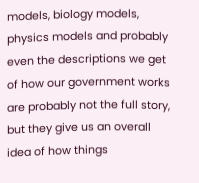models, biology models, physics models and probably even the descriptions we get of how our government works are probably not the full story, but they give us an overall idea of how things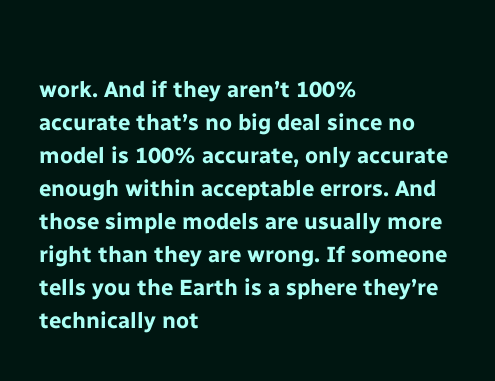work. And if they aren’t 100% accurate that’s no big deal since no model is 100% accurate, only accurate enough within acceptable errors. And those simple models are usually more right than they are wrong. If someone tells you the Earth is a sphere they’re technically not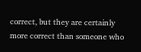correct, but they are certainly more correct than someone who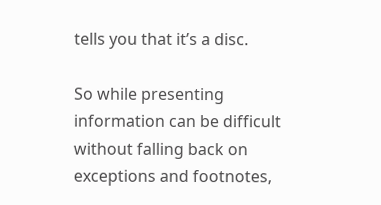tells you that it’s a disc.

So while presenting information can be difficult without falling back on exceptions and footnotes,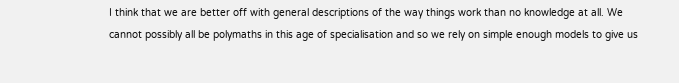I think that we are better off with general descriptions of the way things work than no knowledge at all. We cannot possibly all be polymaths in this age of specialisation and so we rely on simple enough models to give us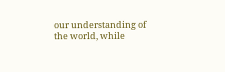our understanding of the world, while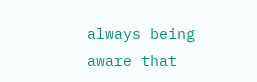always being aware that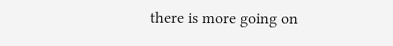there is more going on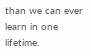than we can ever learn in one lifetime.